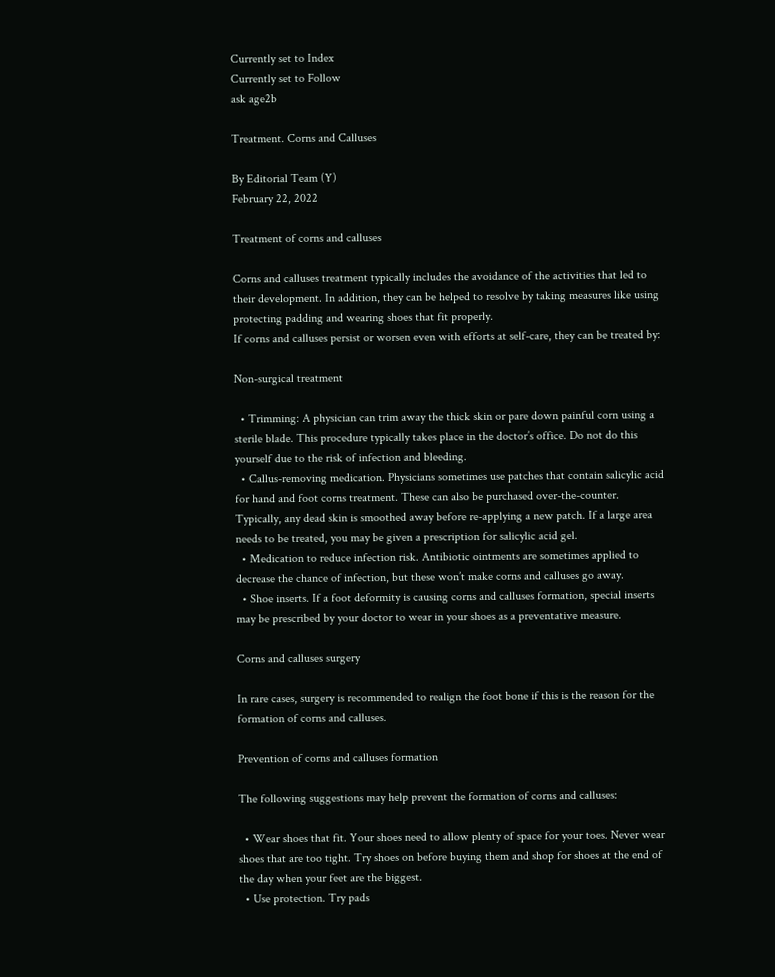Currently set to Index
Currently set to Follow
ask age2b

Treatment. Corns and Calluses

By Editorial Team (Y)
February 22, 2022

Treatment of corns and calluses

Corns and calluses treatment typically includes the avoidance of the activities that led to their development. In addition, they can be helped to resolve by taking measures like using protecting padding and wearing shoes that fit properly.
If corns and calluses persist or worsen even with efforts at self-care, they can be treated by:

Non-surgical treatment

  • Trimming: A physician can trim away the thick skin or pare down painful corn using a sterile blade. This procedure typically takes place in the doctor’s office. Do not do this yourself due to the risk of infection and bleeding.
  • Callus-removing medication. Physicians sometimes use patches that contain salicylic acid for hand and foot corns treatment. These can also be purchased over-the-counter. Typically, any dead skin is smoothed away before re-applying a new patch. If a large area needs to be treated, you may be given a prescription for salicylic acid gel.
  • Medication to reduce infection risk. Antibiotic ointments are sometimes applied to decrease the chance of infection, but these won’t make corns and calluses go away.
  • Shoe inserts. If a foot deformity is causing corns and calluses formation, special inserts may be prescribed by your doctor to wear in your shoes as a preventative measure.

Corns and calluses surgery

In rare cases, surgery is recommended to realign the foot bone if this is the reason for the formation of corns and calluses.

Prevention of corns and calluses formation

The following suggestions may help prevent the formation of corns and calluses:

  • Wear shoes that fit. Your shoes need to allow plenty of space for your toes. Never wear shoes that are too tight. Try shoes on before buying them and shop for shoes at the end of the day when your feet are the biggest.
  • Use protection. Try pads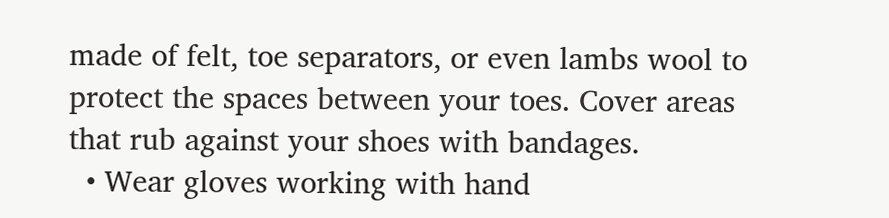made of felt, toe separators, or even lambs wool to protect the spaces between your toes. Cover areas that rub against your shoes with bandages.
  • Wear gloves working with hand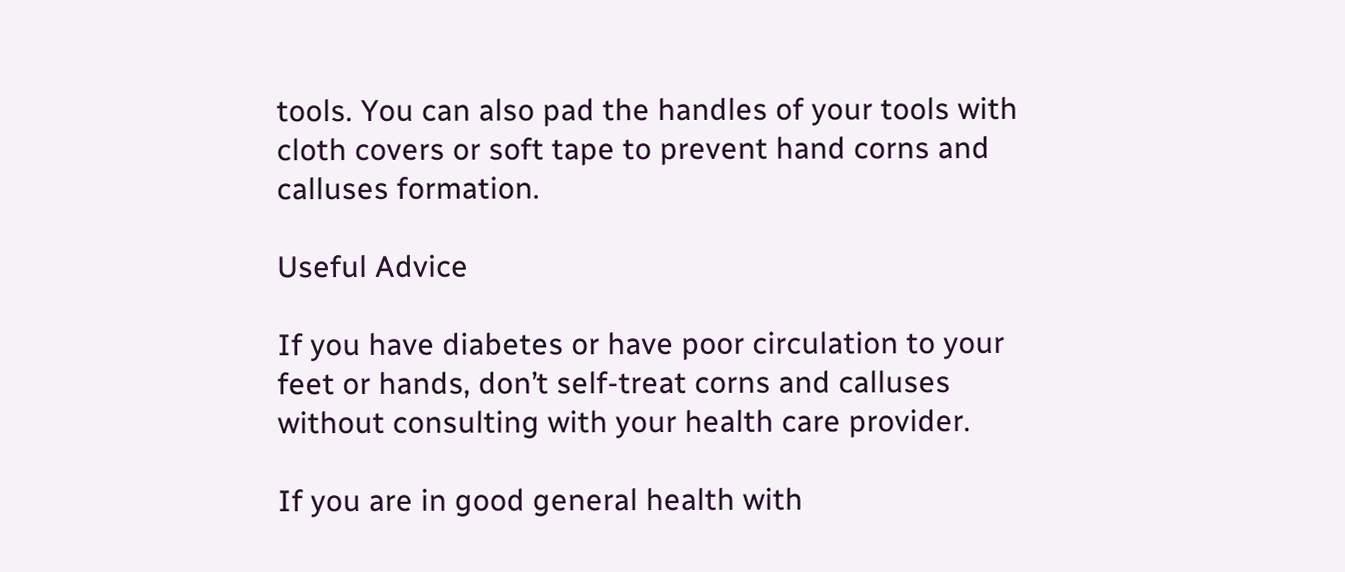tools. You can also pad the handles of your tools with cloth covers or soft tape to prevent hand corns and calluses formation.

Useful Advice

If you have diabetes or have poor circulation to your feet or hands, don’t self-treat corns and calluses without consulting with your health care provider.

If you are in good general health with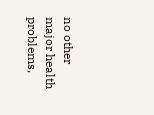no other major health problems,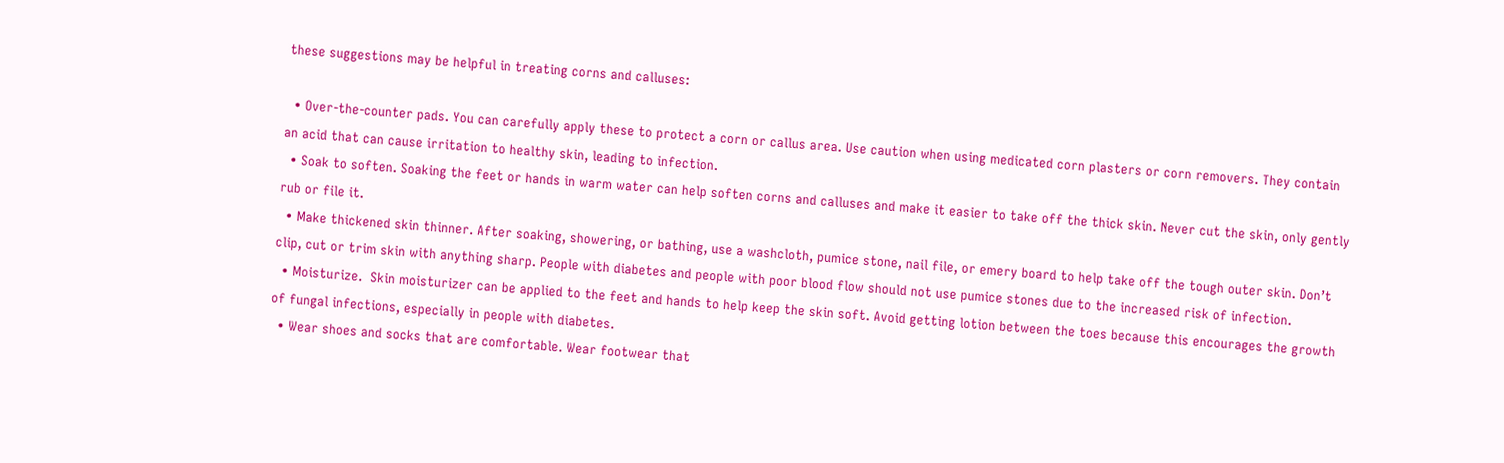these suggestions may be helpful in treating corns and calluses:

  • Over-the-counter pads. You can carefully apply these to protect a corn or callus area. Use caution when using medicated corn plasters or corn removers. They contain an acid that can cause irritation to healthy skin, leading to infection.
  • Soak to soften. Soaking the feet or hands in warm water can help soften corns and calluses and make it easier to take off the thick skin. Never cut the skin, only gently rub or file it.
  • Make thickened skin thinner. After soaking, showering, or bathing, use a washcloth, pumice stone, nail file, or emery board to help take off the tough outer skin. Don’t clip, cut or trim skin with anything sharp. People with diabetes and people with poor blood flow should not use pumice stones due to the increased risk of infection.
  • Moisturize.  Skin moisturizer can be applied to the feet and hands to help keep the skin soft. Avoid getting lotion between the toes because this encourages the growth of fungal infections, especially in people with diabetes.
  • Wear shoes and socks that are comfortable. Wear footwear that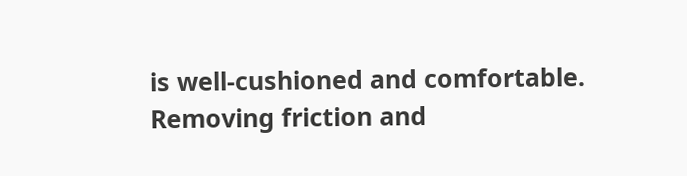is well-cushioned and comfortable. Removing friction and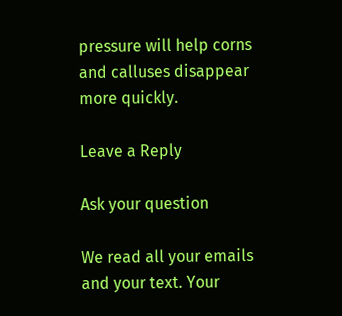pressure will help corns and calluses disappear more quickly.

Leave a Reply

Ask your question

We read all your emails and your text. Your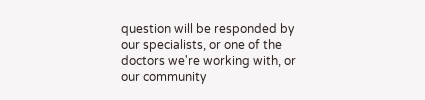question will be responded by our specialists, or one of the doctors we're working with, or our community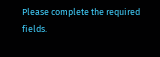Please complete the required fields.